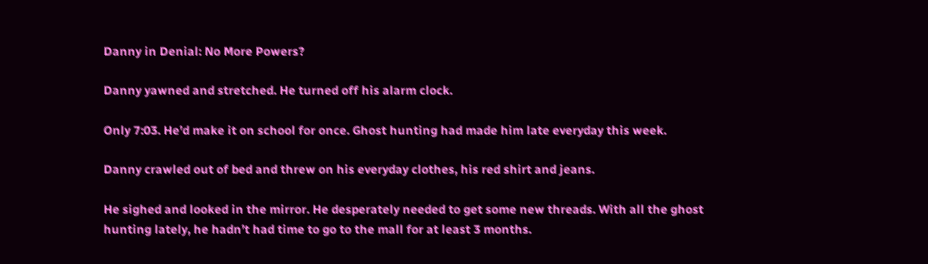Danny in Denial: No More Powers?

Danny yawned and stretched. He turned off his alarm clock.

Only 7:03. He’d make it on school for once. Ghost hunting had made him late everyday this week.

Danny crawled out of bed and threw on his everyday clothes, his red shirt and jeans.

He sighed and looked in the mirror. He desperately needed to get some new threads. With all the ghost hunting lately, he hadn’t had time to go to the mall for at least 3 months.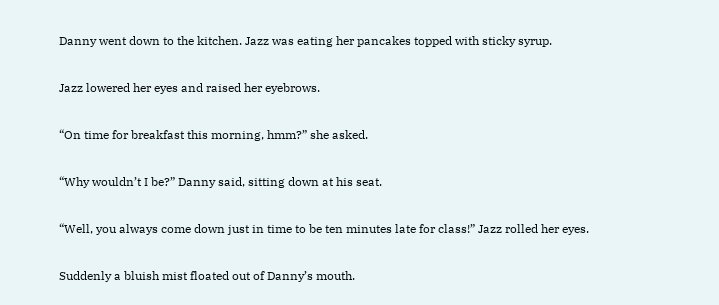Danny went down to the kitchen. Jazz was eating her pancakes topped with sticky syrup.

Jazz lowered her eyes and raised her eyebrows.

“On time for breakfast this morning, hmm?” she asked.

“Why wouldn’t I be?” Danny said, sitting down at his seat.

“Well, you always come down just in time to be ten minutes late for class!” Jazz rolled her eyes.

Suddenly a bluish mist floated out of Danny’s mouth.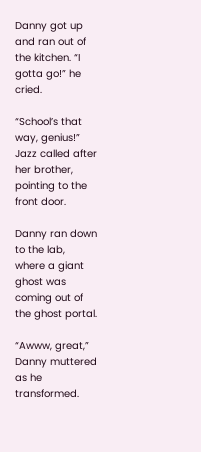Danny got up and ran out of the kitchen. “I gotta go!” he cried.

“School’s that way, genius!” Jazz called after her brother, pointing to the front door.

Danny ran down to the lab, where a giant ghost was coming out of the ghost portal.

“Awww, great,” Danny muttered as he transformed.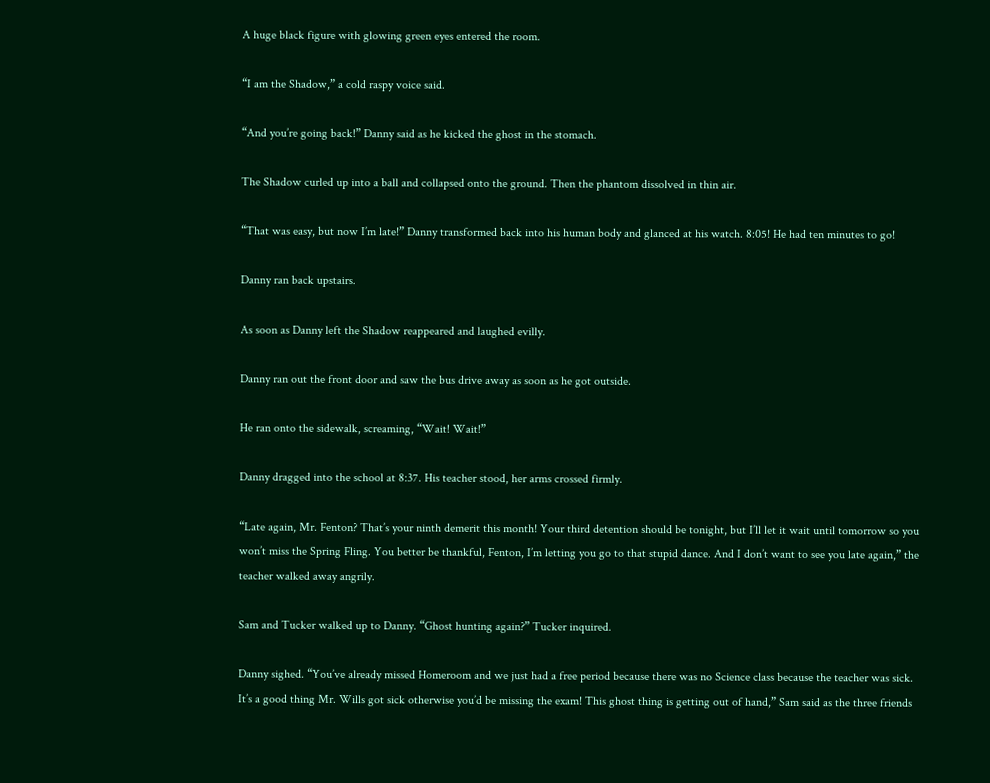A huge black figure with glowing green eyes entered the room.

“I am the Shadow,” a cold raspy voice said.

“And you’re going back!” Danny said as he kicked the ghost in the stomach.

The Shadow curled up into a ball and collapsed onto the ground. Then the phantom dissolved in thin air.

“That was easy, but now I’m late!” Danny transformed back into his human body and glanced at his watch. 8:05! He had ten minutes to go!

Danny ran back upstairs.

As soon as Danny left the Shadow reappeared and laughed evilly.

Danny ran out the front door and saw the bus drive away as soon as he got outside.

He ran onto the sidewalk, screaming, “Wait! Wait!”

Danny dragged into the school at 8:37. His teacher stood, her arms crossed firmly.

“Late again, Mr. Fenton? That’s your ninth demerit this month! Your third detention should be tonight, but I’ll let it wait until tomorrow so you won’t miss the Spring Fling. You better be thankful, Fenton, I’m letting you go to that stupid dance. And I don’t want to see you late again,” the teacher walked away angrily.

Sam and Tucker walked up to Danny. “Ghost hunting again?” Tucker inquired.

Danny sighed. “You’ve already missed Homeroom and we just had a free period because there was no Science class because the teacher was sick. It’s a good thing Mr. Wills got sick otherwise you’d be missing the exam! This ghost thing is getting out of hand,” Sam said as the three friends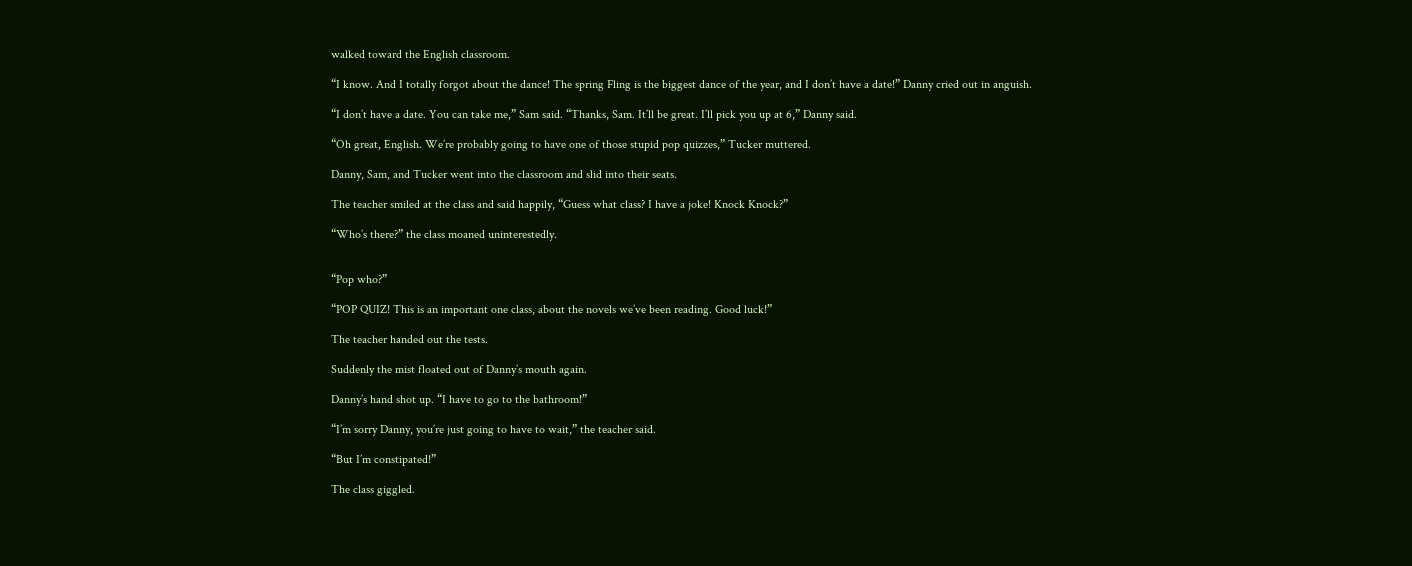walked toward the English classroom.

“I know. And I totally forgot about the dance! The spring Fling is the biggest dance of the year, and I don’t have a date!” Danny cried out in anguish.

“I don’t have a date. You can take me,” Sam said. “Thanks, Sam. It’ll be great. I’ll pick you up at 6,” Danny said.

“Oh great, English. We’re probably going to have one of those stupid pop quizzes,” Tucker muttered.

Danny, Sam, and Tucker went into the classroom and slid into their seats.

The teacher smiled at the class and said happily, “Guess what class? I have a joke! Knock Knock?”

“Who’s there?” the class moaned uninterestedly.


“Pop who?”

“POP QUIZ! This is an important one class, about the novels we’ve been reading. Good luck!”

The teacher handed out the tests.

Suddenly the mist floated out of Danny’s mouth again.

Danny’s hand shot up. “I have to go to the bathroom!”

“I’m sorry Danny, you’re just going to have to wait,” the teacher said.

“But I’m constipated!”

The class giggled.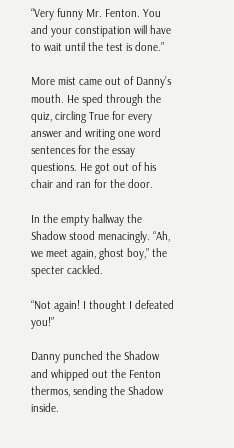“Very funny Mr. Fenton. You and your constipation will have to wait until the test is done.”

More mist came out of Danny’s mouth. He sped through the quiz, circling True for every answer and writing one word sentences for the essay questions. He got out of his chair and ran for the door.

In the empty hallway the Shadow stood menacingly. “Ah, we meet again, ghost boy,” the specter cackled.

“Not again! I thought I defeated you!”

Danny punched the Shadow and whipped out the Fenton thermos, sending the Shadow inside.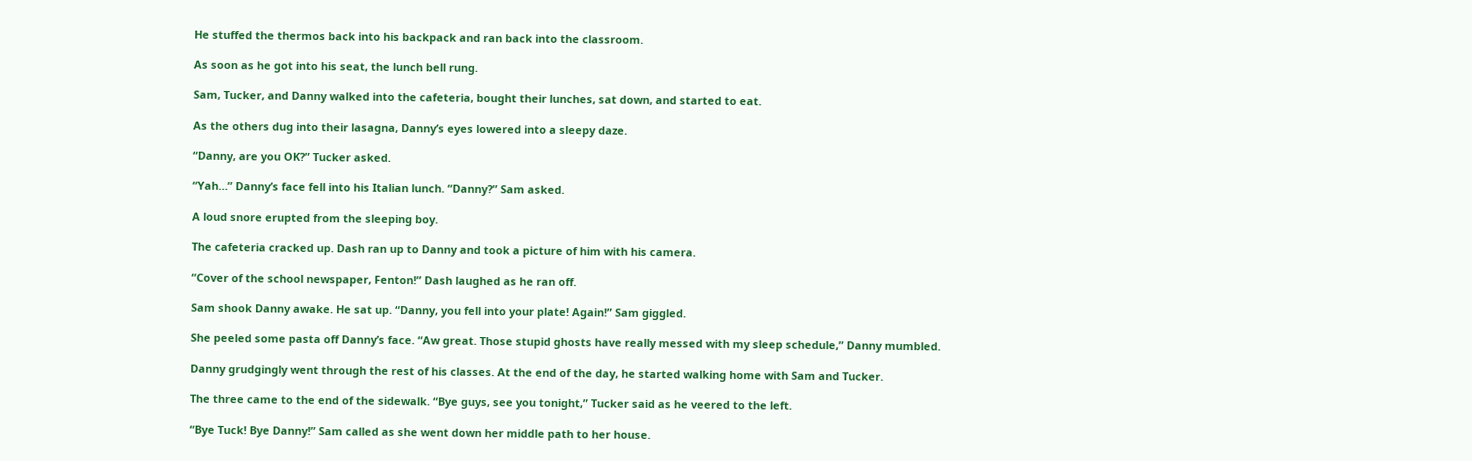He stuffed the thermos back into his backpack and ran back into the classroom.

As soon as he got into his seat, the lunch bell rung.

Sam, Tucker, and Danny walked into the cafeteria, bought their lunches, sat down, and started to eat.

As the others dug into their lasagna, Danny’s eyes lowered into a sleepy daze.

“Danny, are you OK?” Tucker asked.

“Yah…” Danny’s face fell into his Italian lunch. “Danny?” Sam asked.

A loud snore erupted from the sleeping boy.

The cafeteria cracked up. Dash ran up to Danny and took a picture of him with his camera.

“Cover of the school newspaper, Fenton!” Dash laughed as he ran off.

Sam shook Danny awake. He sat up. “Danny, you fell into your plate! Again!” Sam giggled.

She peeled some pasta off Danny’s face. “Aw great. Those stupid ghosts have really messed with my sleep schedule,” Danny mumbled.

Danny grudgingly went through the rest of his classes. At the end of the day, he started walking home with Sam and Tucker.

The three came to the end of the sidewalk. “Bye guys, see you tonight,” Tucker said as he veered to the left.

“Bye Tuck! Bye Danny!” Sam called as she went down her middle path to her house.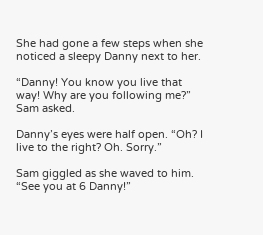She had gone a few steps when she noticed a sleepy Danny next to her.

“Danny! You know you live that way! Why are you following me?” Sam asked.

Danny’s eyes were half open. “Oh? I live to the right? Oh. Sorry.”

Sam giggled as she waved to him. “See you at 6 Danny!”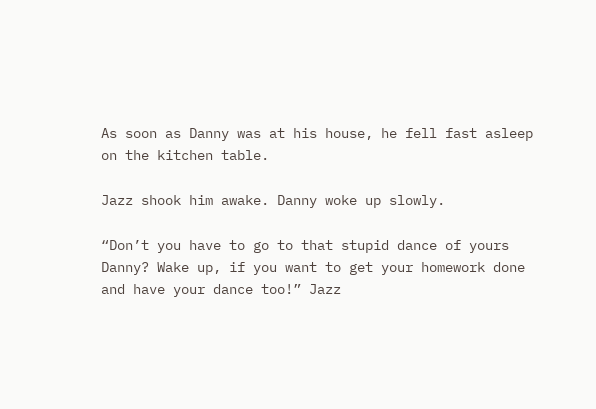As soon as Danny was at his house, he fell fast asleep on the kitchen table.

Jazz shook him awake. Danny woke up slowly.

“Don’t you have to go to that stupid dance of yours Danny? Wake up, if you want to get your homework done and have your dance too!” Jazz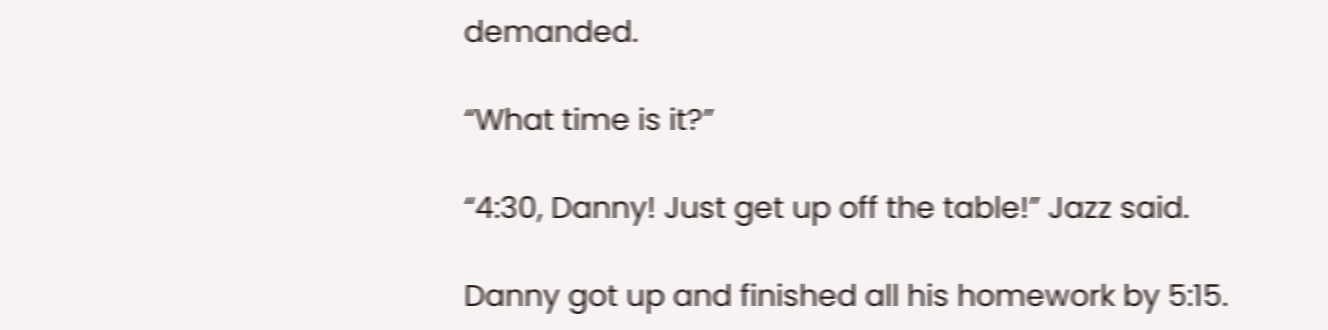demanded.

“What time is it?”

“4:30, Danny! Just get up off the table!” Jazz said.

Danny got up and finished all his homework by 5:15.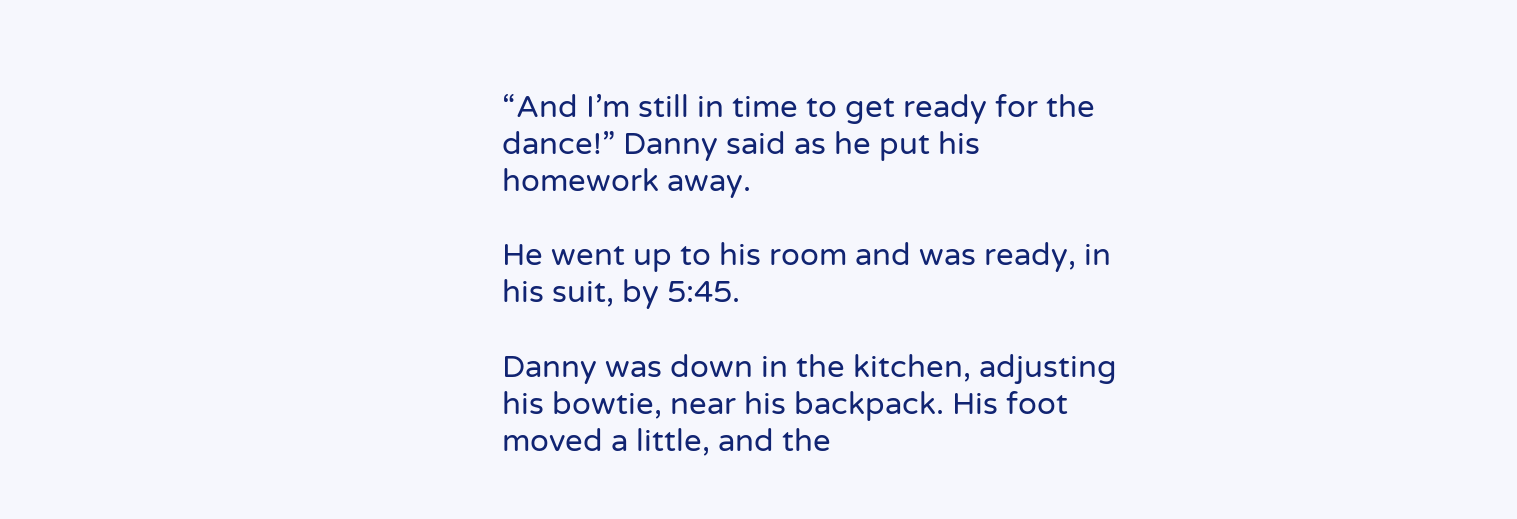“And I’m still in time to get ready for the dance!” Danny said as he put his homework away.

He went up to his room and was ready, in his suit, by 5:45.

Danny was down in the kitchen, adjusting his bowtie, near his backpack. His foot moved a little, and the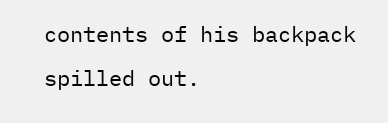contents of his backpack spilled out.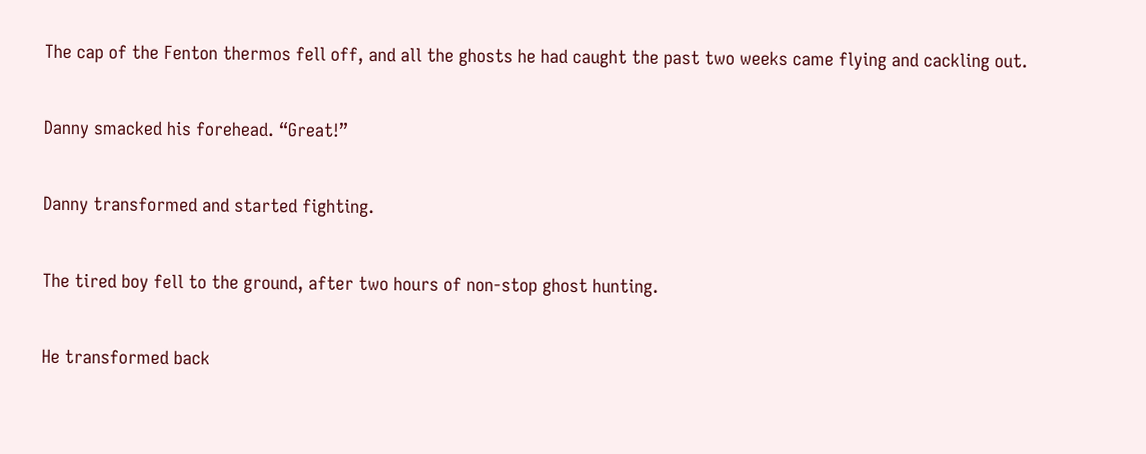The cap of the Fenton thermos fell off, and all the ghosts he had caught the past two weeks came flying and cackling out.

Danny smacked his forehead. “Great!”

Danny transformed and started fighting.

The tired boy fell to the ground, after two hours of non-stop ghost hunting.

He transformed back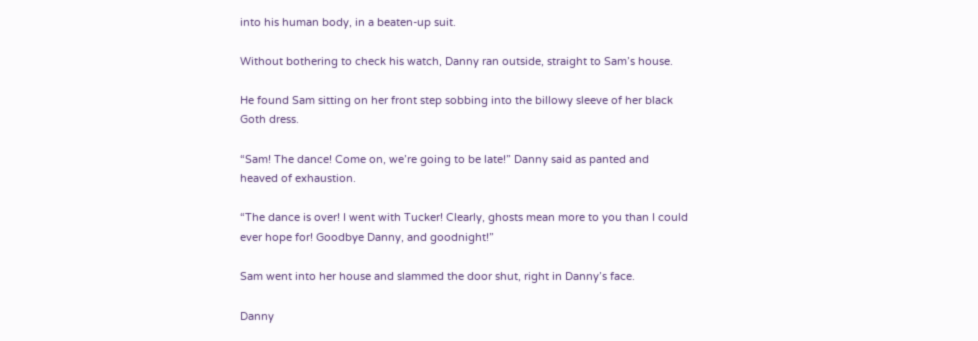into his human body, in a beaten-up suit.

Without bothering to check his watch, Danny ran outside, straight to Sam’s house.

He found Sam sitting on her front step sobbing into the billowy sleeve of her black Goth dress.

“Sam! The dance! Come on, we’re going to be late!” Danny said as panted and heaved of exhaustion.

“The dance is over! I went with Tucker! Clearly, ghosts mean more to you than I could ever hope for! Goodbye Danny, and goodnight!”

Sam went into her house and slammed the door shut, right in Danny’s face.

Danny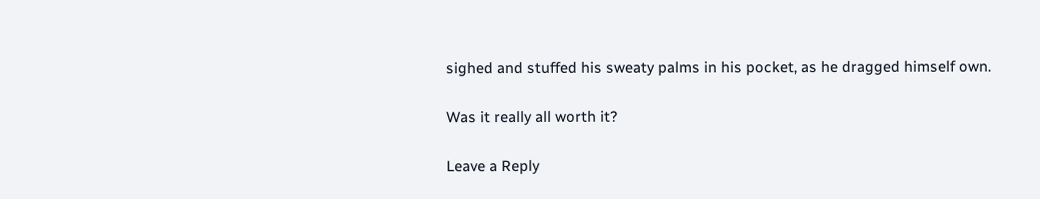sighed and stuffed his sweaty palms in his pocket, as he dragged himself own.

Was it really all worth it?

Leave a Reply